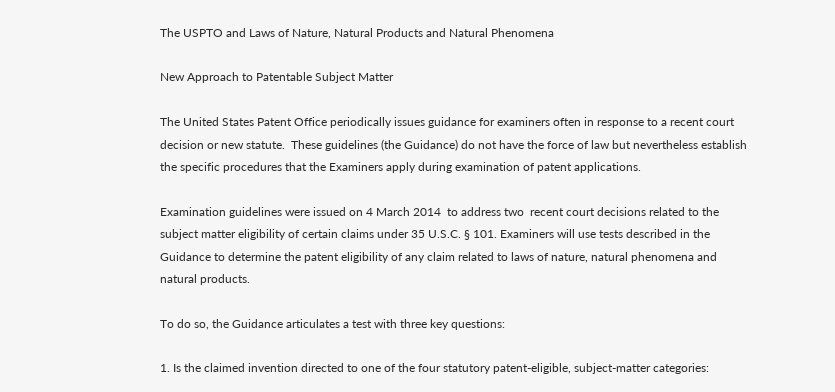The USPTO and Laws of Nature, Natural Products and Natural Phenomena

New Approach to Patentable Subject Matter

The United States Patent Office periodically issues guidance for examiners often in response to a recent court decision or new statute.  These guidelines (the Guidance) do not have the force of law but nevertheless establish the specific procedures that the Examiners apply during examination of patent applications.

Examination guidelines were issued on 4 March 2014  to address two  recent court decisions related to the subject matter eligibility of certain claims under 35 U.S.C. § 101. Examiners will use tests described in the Guidance to determine the patent eligibility of any claim related to laws of nature, natural phenomena and natural products.

To do so, the Guidance articulates a test with three key questions:

1. Is the claimed invention directed to one of the four statutory patent-eligible, subject-matter categories: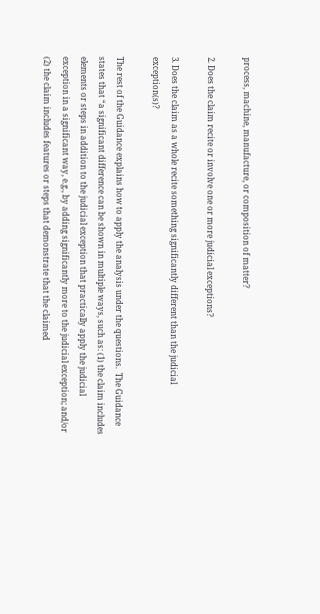process, machine, manufacture, or composition of matter?

2. Does the claim recite or involve one or more judicial exceptions?

3. Does the claim as a whole recite something significantly different than the judicial exception(s)?

The rest of the Guidance explains how to apply the analysis under the questions.  The Guidance states that “a significant difference can be shown in multiple ways, such as: (1) the claim includes elements or steps in addition to the judicial exception that practically apply the judicial exception in a significant way, e.g., by adding significantly more to the judicial exception; and/or (2) the claim includes features or steps that demonstrate that the claimed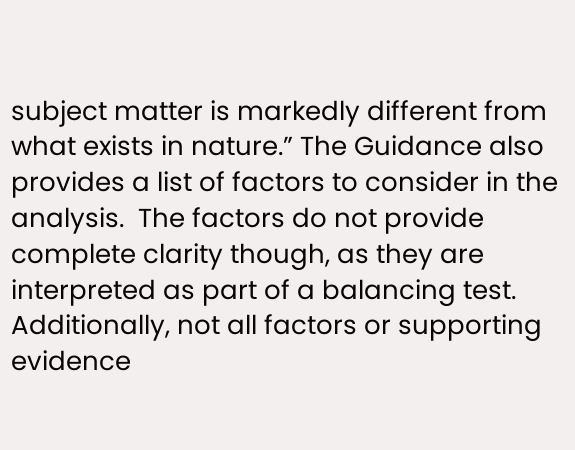subject matter is markedly different from what exists in nature.” The Guidance also provides a list of factors to consider in the analysis.  The factors do not provide complete clarity though, as they are interpreted as part of a balancing test. Additionally, not all factors or supporting evidence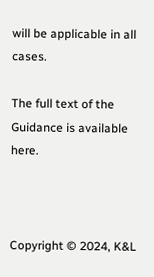will be applicable in all cases.

The full text of the Guidance is available here.



Copyright © 2024, K&L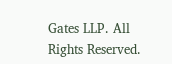Gates LLP. All Rights Reserved.